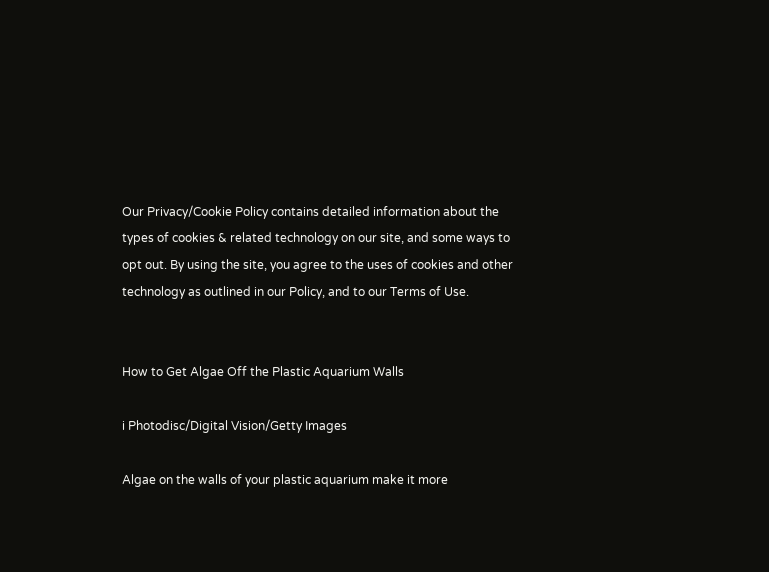Our Privacy/Cookie Policy contains detailed information about the types of cookies & related technology on our site, and some ways to opt out. By using the site, you agree to the uses of cookies and other technology as outlined in our Policy, and to our Terms of Use.


How to Get Algae Off the Plastic Aquarium Walls

i Photodisc/Digital Vision/Getty Images

Algae on the walls of your plastic aquarium make it more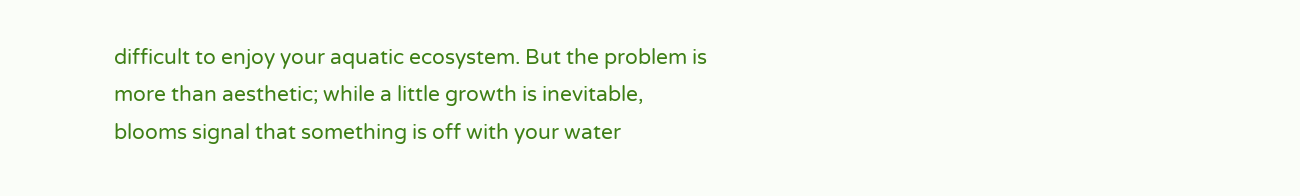difficult to enjoy your aquatic ecosystem. But the problem is more than aesthetic; while a little growth is inevitable, blooms signal that something is off with your water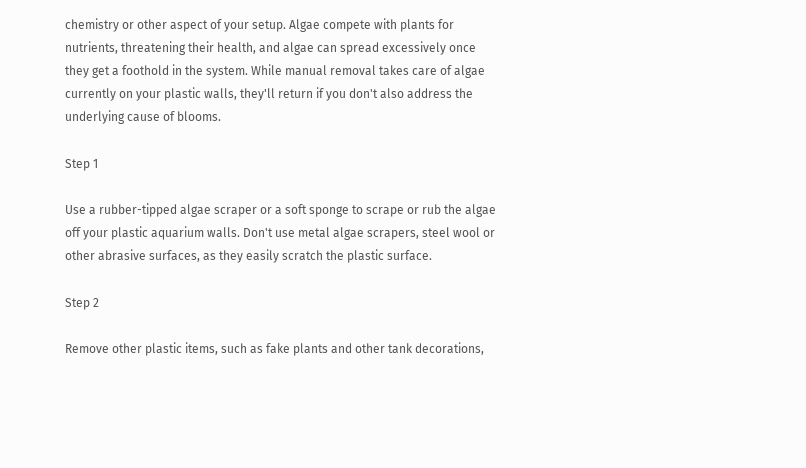chemistry or other aspect of your setup. Algae compete with plants for nutrients, threatening their health, and algae can spread excessively once they get a foothold in the system. While manual removal takes care of algae currently on your plastic walls, they'll return if you don't also address the underlying cause of blooms.

Step 1

Use a rubber-tipped algae scraper or a soft sponge to scrape or rub the algae off your plastic aquarium walls. Don't use metal algae scrapers, steel wool or other abrasive surfaces, as they easily scratch the plastic surface.

Step 2

Remove other plastic items, such as fake plants and other tank decorations,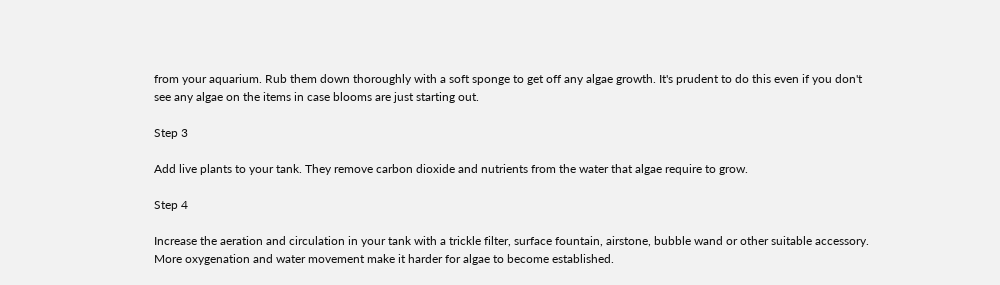from your aquarium. Rub them down thoroughly with a soft sponge to get off any algae growth. It's prudent to do this even if you don't see any algae on the items in case blooms are just starting out.

Step 3

Add live plants to your tank. They remove carbon dioxide and nutrients from the water that algae require to grow.

Step 4

Increase the aeration and circulation in your tank with a trickle filter, surface fountain, airstone, bubble wand or other suitable accessory. More oxygenation and water movement make it harder for algae to become established.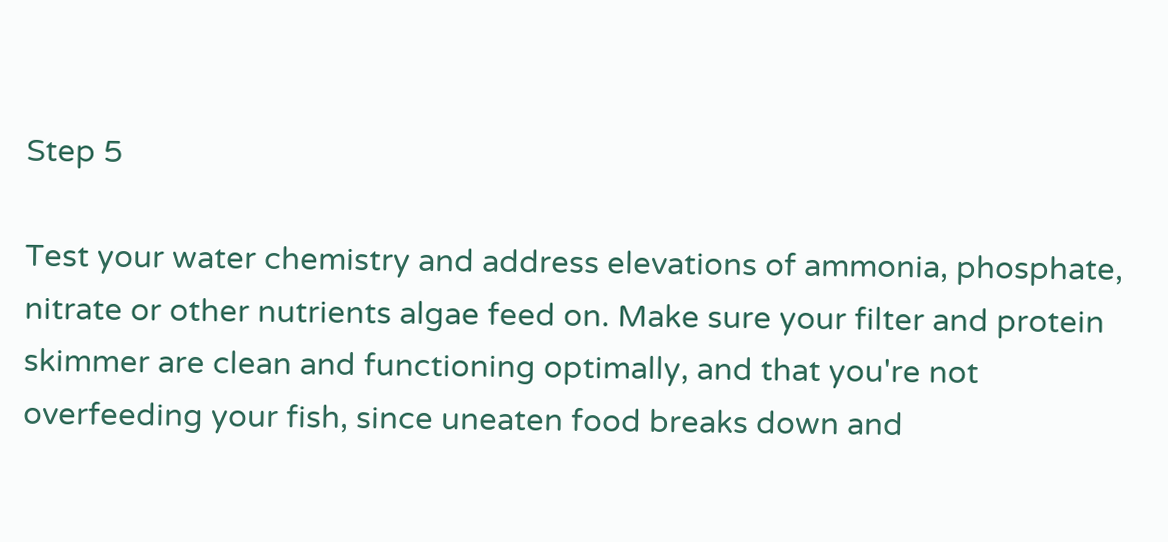Step 5

Test your water chemistry and address elevations of ammonia, phosphate, nitrate or other nutrients algae feed on. Make sure your filter and protein skimmer are clean and functioning optimally, and that you're not overfeeding your fish, since uneaten food breaks down and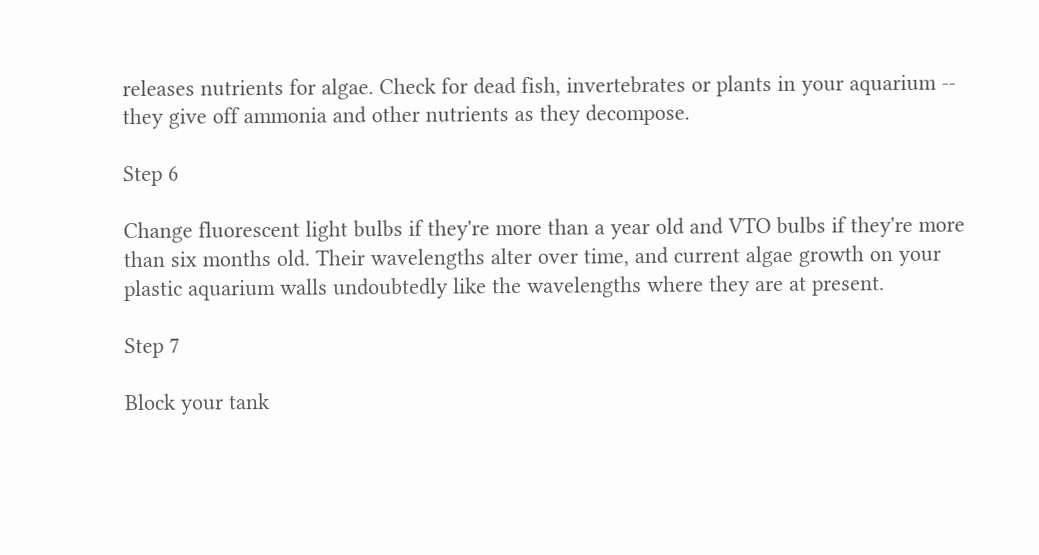releases nutrients for algae. Check for dead fish, invertebrates or plants in your aquarium -- they give off ammonia and other nutrients as they decompose.

Step 6

Change fluorescent light bulbs if they're more than a year old and VTO bulbs if they're more than six months old. Their wavelengths alter over time, and current algae growth on your plastic aquarium walls undoubtedly like the wavelengths where they are at present.

Step 7

Block your tank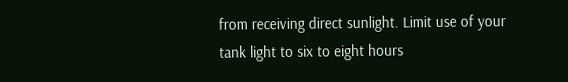from receiving direct sunlight. Limit use of your tank light to six to eight hours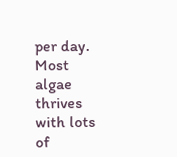per day. Most algae thrives with lots of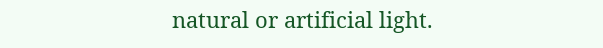natural or artificial light.